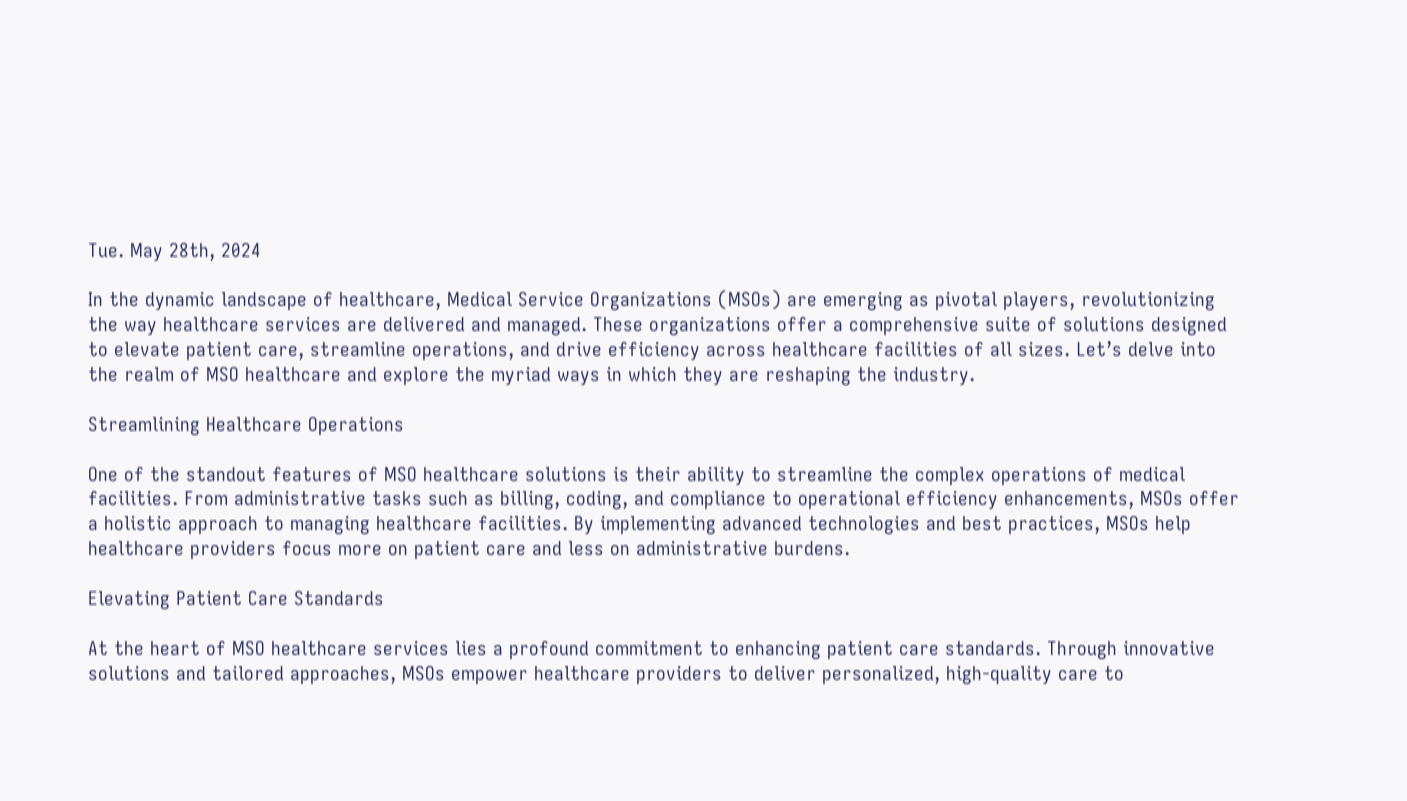Tue. May 28th, 2024

In the dynamic landscape of healthcare, Medical Service Organizations (MSOs) are emerging as pivotal players, revolutionizing the way healthcare services are delivered and managed. These organizations offer a comprehensive suite of solutions designed to elevate patient care, streamline operations, and drive efficiency across healthcare facilities of all sizes. Let’s delve into the realm of MSO healthcare and explore the myriad ways in which they are reshaping the industry.

Streamlining Healthcare Operations

One of the standout features of MSO healthcare solutions is their ability to streamline the complex operations of medical facilities. From administrative tasks such as billing, coding, and compliance to operational efficiency enhancements, MSOs offer a holistic approach to managing healthcare facilities. By implementing advanced technologies and best practices, MSOs help healthcare providers focus more on patient care and less on administrative burdens.

Elevating Patient Care Standards

At the heart of MSO healthcare services lies a profound commitment to enhancing patient care standards. Through innovative solutions and tailored approaches, MSOs empower healthcare providers to deliver personalized, high-quality care to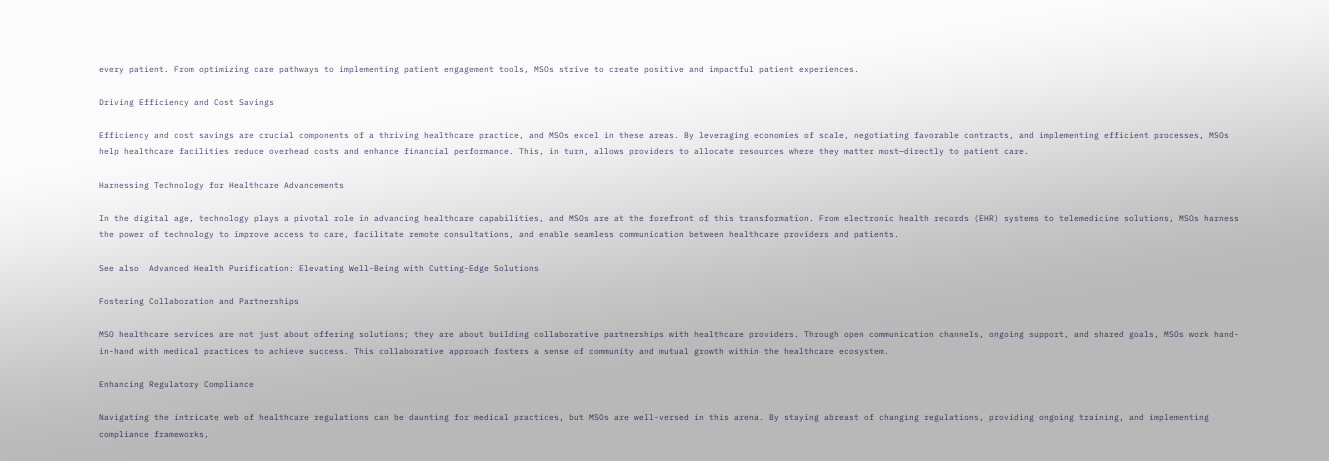every patient. From optimizing care pathways to implementing patient engagement tools, MSOs strive to create positive and impactful patient experiences.

Driving Efficiency and Cost Savings

Efficiency and cost savings are crucial components of a thriving healthcare practice, and MSOs excel in these areas. By leveraging economies of scale, negotiating favorable contracts, and implementing efficient processes, MSOs help healthcare facilities reduce overhead costs and enhance financial performance. This, in turn, allows providers to allocate resources where they matter most—directly to patient care.

Harnessing Technology for Healthcare Advancements

In the digital age, technology plays a pivotal role in advancing healthcare capabilities, and MSOs are at the forefront of this transformation. From electronic health records (EHR) systems to telemedicine solutions, MSOs harness the power of technology to improve access to care, facilitate remote consultations, and enable seamless communication between healthcare providers and patients.

See also  Advanced Health Purification: Elevating Well-Being with Cutting-Edge Solutions

Fostering Collaboration and Partnerships

MSO healthcare services are not just about offering solutions; they are about building collaborative partnerships with healthcare providers. Through open communication channels, ongoing support, and shared goals, MSOs work hand-in-hand with medical practices to achieve success. This collaborative approach fosters a sense of community and mutual growth within the healthcare ecosystem.

Enhancing Regulatory Compliance

Navigating the intricate web of healthcare regulations can be daunting for medical practices, but MSOs are well-versed in this arena. By staying abreast of changing regulations, providing ongoing training, and implementing compliance frameworks,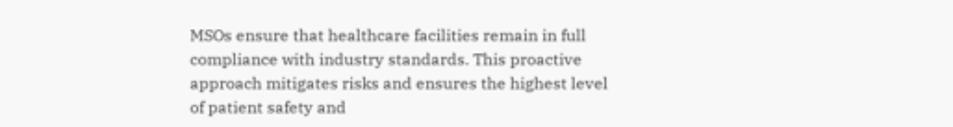MSOs ensure that healthcare facilities remain in full compliance with industry standards. This proactive approach mitigates risks and ensures the highest level of patient safety and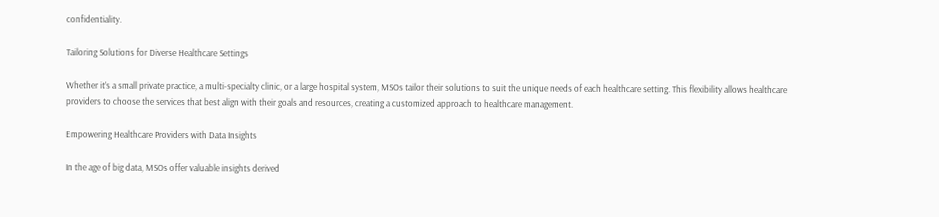confidentiality.

Tailoring Solutions for Diverse Healthcare Settings

Whether it’s a small private practice, a multi-specialty clinic, or a large hospital system, MSOs tailor their solutions to suit the unique needs of each healthcare setting. This flexibility allows healthcare providers to choose the services that best align with their goals and resources, creating a customized approach to healthcare management.

Empowering Healthcare Providers with Data Insights

In the age of big data, MSOs offer valuable insights derived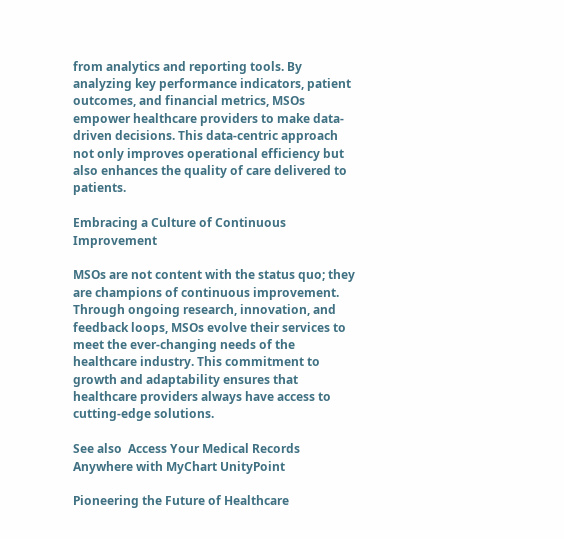from analytics and reporting tools. By analyzing key performance indicators, patient outcomes, and financial metrics, MSOs empower healthcare providers to make data-driven decisions. This data-centric approach not only improves operational efficiency but also enhances the quality of care delivered to patients.

Embracing a Culture of Continuous Improvement

MSOs are not content with the status quo; they are champions of continuous improvement. Through ongoing research, innovation, and feedback loops, MSOs evolve their services to meet the ever-changing needs of the healthcare industry. This commitment to growth and adaptability ensures that healthcare providers always have access to cutting-edge solutions.

See also  Access Your Medical Records Anywhere with MyChart UnityPoint

Pioneering the Future of Healthcare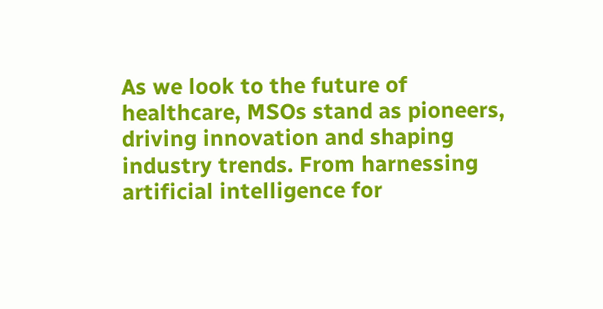As we look to the future of healthcare, MSOs stand as pioneers, driving innovation and shaping industry trends. From harnessing artificial intelligence for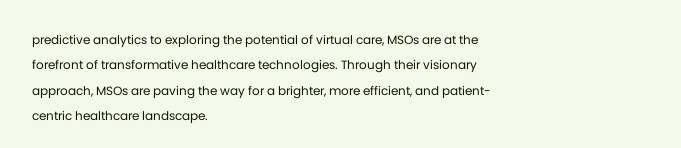predictive analytics to exploring the potential of virtual care, MSOs are at the forefront of transformative healthcare technologies. Through their visionary approach, MSOs are paving the way for a brighter, more efficient, and patient-centric healthcare landscape.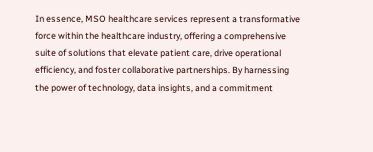In essence, MSO healthcare services represent a transformative force within the healthcare industry, offering a comprehensive suite of solutions that elevate patient care, drive operational efficiency, and foster collaborative partnerships. By harnessing the power of technology, data insights, and a commitment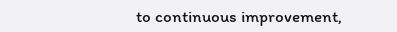to continuous improvement,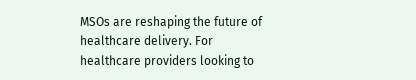MSOs are reshaping the future of healthcare delivery. For healthcare providers looking to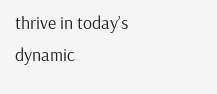thrive in today’s dynamic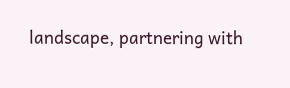landscape, partnering with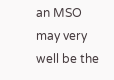an MSO may very well be the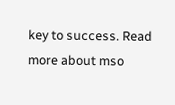key to success. Read more about mso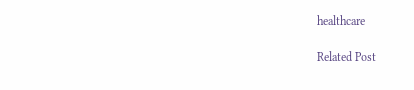healthcare

Related Post